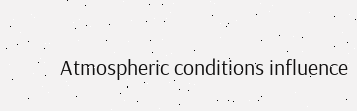Atmospheric conditions influence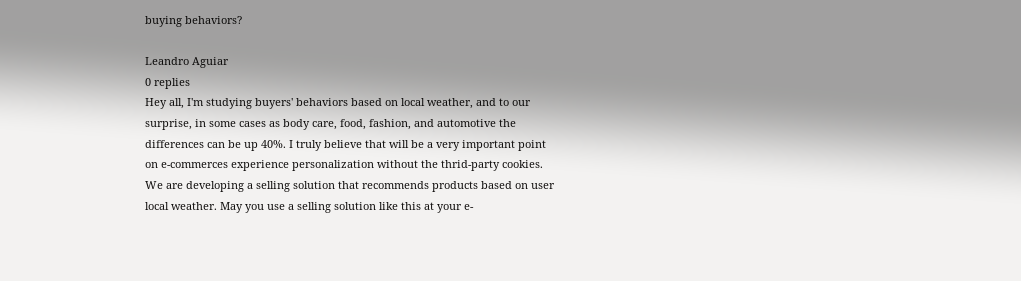buying behaviors?

Leandro Aguiar
0 replies
Hey all, I'm studying buyers' behaviors based on local weather, and to our surprise, in some cases as body care, food, fashion, and automotive the differences can be up 40%. I truly believe that will be a very important point on e-commerces experience personalization without the thrid-party cookies. We are developing a selling solution that recommends products based on user local weather. May you use a selling solution like this at your e-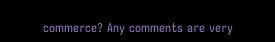commerce? Any comments are very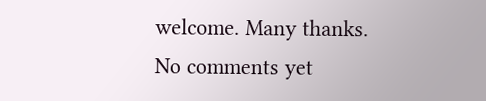welcome. Many thanks.
No comments yet